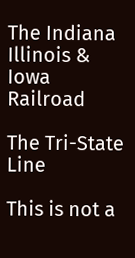The Indiana Illinois & Iowa Railroad

The Tri-State Line

This is not a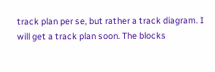track plan per se, but rather a track diagram. I will get a track plan soon. The blocks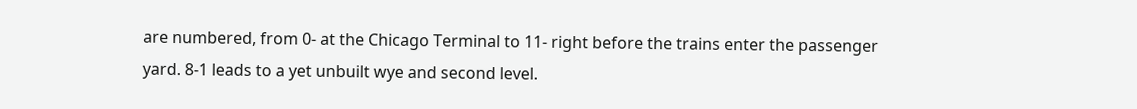are numbered, from 0- at the Chicago Terminal to 11- right before the trains enter the passenger yard. 8-1 leads to a yet unbuilt wye and second level.